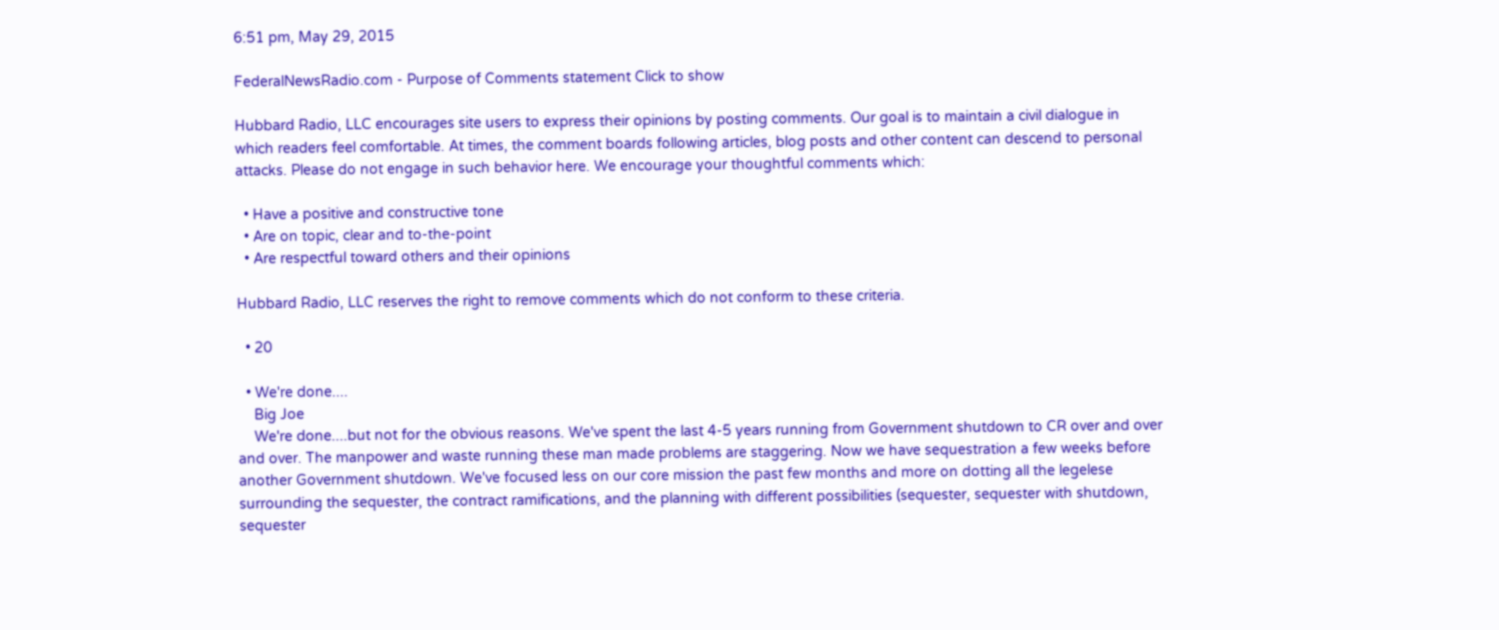6:51 pm, May 29, 2015

FederalNewsRadio.com - Purpose of Comments statement Click to show

Hubbard Radio, LLC encourages site users to express their opinions by posting comments. Our goal is to maintain a civil dialogue in which readers feel comfortable. At times, the comment boards following articles, blog posts and other content can descend to personal attacks. Please do not engage in such behavior here. We encourage your thoughtful comments which:

  • Have a positive and constructive tone
  • Are on topic, clear and to-the-point
  • Are respectful toward others and their opinions

Hubbard Radio, LLC reserves the right to remove comments which do not conform to these criteria.

  • 20

  • We're done....
    Big Joe
    We're done....but not for the obvious reasons. We've spent the last 4-5 years running from Government shutdown to CR over and over and over. The manpower and waste running these man made problems are staggering. Now we have sequestration a few weeks before another Government shutdown. We've focused less on our core mission the past few months and more on dotting all the legelese surrounding the sequester, the contract ramifications, and the planning with different possibilities (sequester, sequester with shutdown, sequester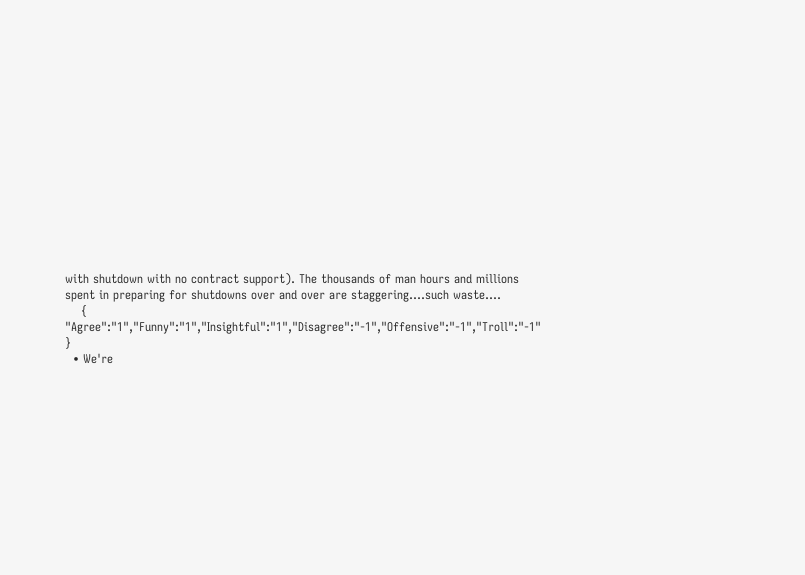with shutdown with no contract support). The thousands of man hours and millions spent in preparing for shutdowns over and over are staggering....such waste....
    { "Agree":"1","Funny":"1","Insightful":"1","Disagree":"-1","Offensive":"-1","Troll":"-1" }
  • We're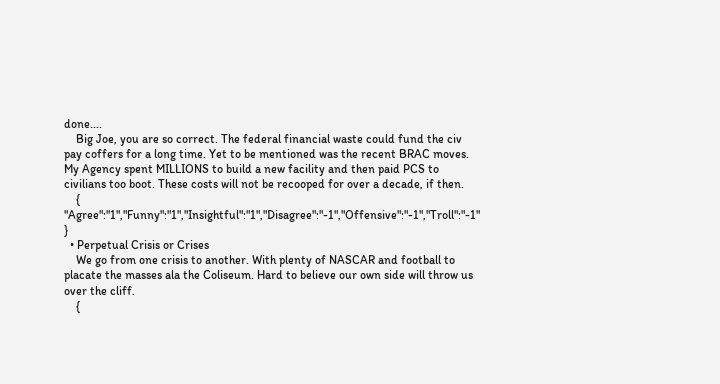done....
    Big Joe, you are so correct. The federal financial waste could fund the civ pay coffers for a long time. Yet to be mentioned was the recent BRAC moves. My Agency spent MILLIONS to build a new facility and then paid PCS to civilians too boot. These costs will not be recooped for over a decade, if then.
    { "Agree":"1","Funny":"1","Insightful":"1","Disagree":"-1","Offensive":"-1","Troll":"-1" }
  • Perpetual Crisis or Crises
    We go from one crisis to another. With plenty of NASCAR and football to placate the masses ala the Coliseum. Hard to believe our own side will throw us over the cliff.
    {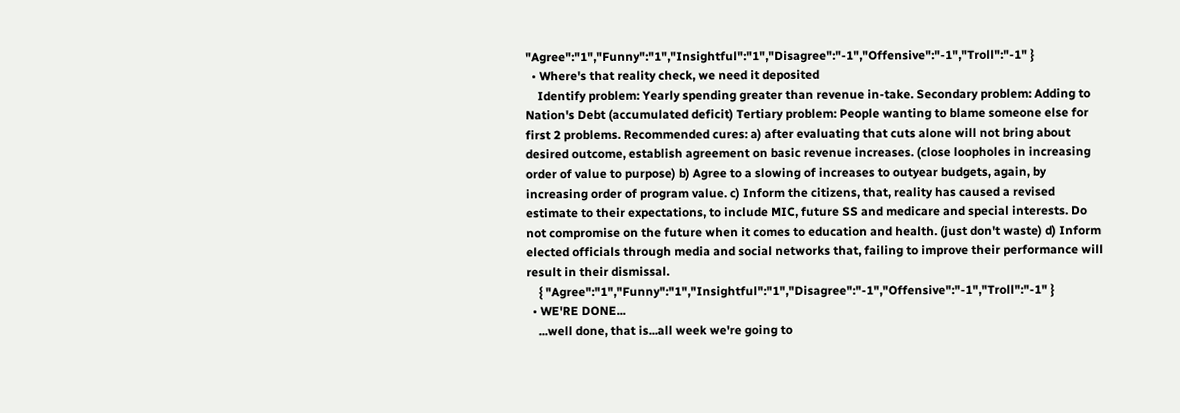"Agree":"1","Funny":"1","Insightful":"1","Disagree":"-1","Offensive":"-1","Troll":"-1" }
  • Where's that reality check, we need it deposited
    Identify problem: Yearly spending greater than revenue in-take. Secondary problem: Adding to Nation's Debt (accumulated deficit) Tertiary problem: People wanting to blame someone else for first 2 problems. Recommended cures: a) after evaluating that cuts alone will not bring about desired outcome, establish agreement on basic revenue increases. (close loopholes in increasing order of value to purpose) b) Agree to a slowing of increases to outyear budgets, again, by increasing order of program value. c) Inform the citizens, that, reality has caused a revised estimate to their expectations, to include MIC, future SS and medicare and special interests. Do not compromise on the future when it comes to education and health. (just don't waste) d) Inform elected officials through media and social networks that, failing to improve their performance will result in their dismissal.
    { "Agree":"1","Funny":"1","Insightful":"1","Disagree":"-1","Offensive":"-1","Troll":"-1" }
  • WE'RE DONE...
    ...well done, that is...all week we're going to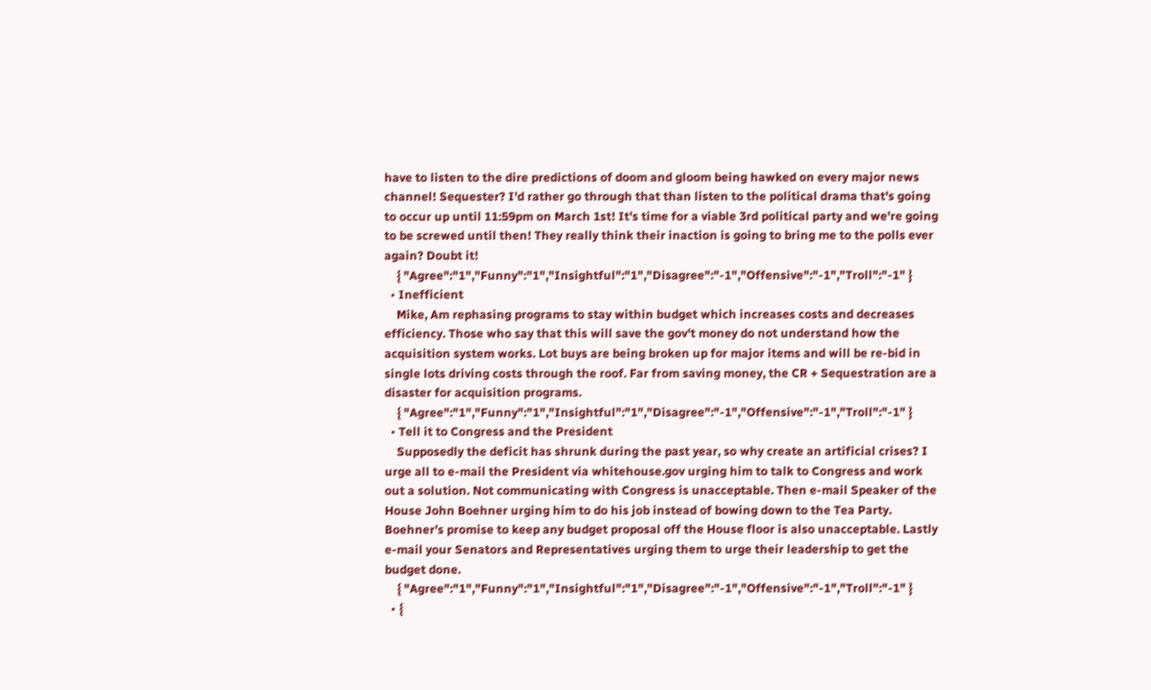have to listen to the dire predictions of doom and gloom being hawked on every major news channel! Sequester? I'd rather go through that than listen to the political drama that's going to occur up until 11:59pm on March 1st! It's time for a viable 3rd political party and we're going to be screwed until then! They really think their inaction is going to bring me to the polls ever again? Doubt it!
    { "Agree":"1","Funny":"1","Insightful":"1","Disagree":"-1","Offensive":"-1","Troll":"-1" }
  • Inefficient
    Mike, Am rephasing programs to stay within budget which increases costs and decreases efficiency. Those who say that this will save the gov't money do not understand how the acquisition system works. Lot buys are being broken up for major items and will be re-bid in single lots driving costs through the roof. Far from saving money, the CR + Sequestration are a disaster for acquisition programs.
    { "Agree":"1","Funny":"1","Insightful":"1","Disagree":"-1","Offensive":"-1","Troll":"-1" }
  • Tell it to Congress and the President
    Supposedly the deficit has shrunk during the past year, so why create an artificial crises? I urge all to e-mail the President via whitehouse.gov urging him to talk to Congress and work out a solution. Not communicating with Congress is unacceptable. Then e-mail Speaker of the House John Boehner urging him to do his job instead of bowing down to the Tea Party. Boehner’s promise to keep any budget proposal off the House floor is also unacceptable. Lastly e-mail your Senators and Representatives urging them to urge their leadership to get the budget done.
    { "Agree":"1","Funny":"1","Insightful":"1","Disagree":"-1","Offensive":"-1","Troll":"-1" }
  • {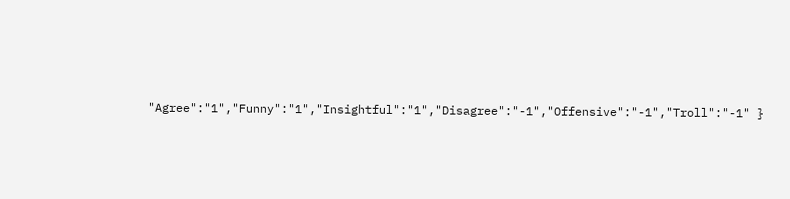"Agree":"1","Funny":"1","Insightful":"1","Disagree":"-1","Offensive":"-1","Troll":"-1" }